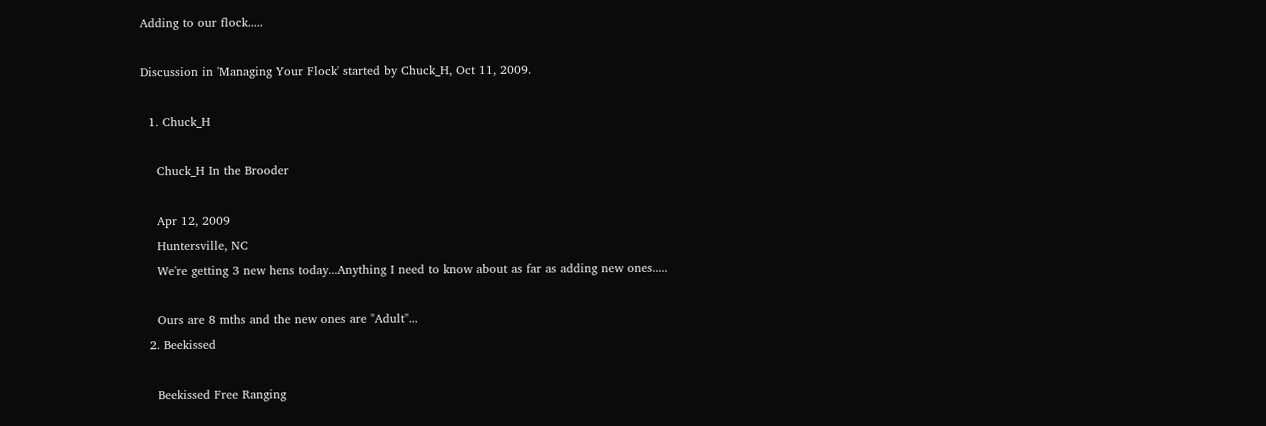Adding to our flock.....

Discussion in 'Managing Your Flock' started by Chuck_H, Oct 11, 2009.

  1. Chuck_H

    Chuck_H In the Brooder

    Apr 12, 2009
    Huntersville, NC
    We're getting 3 new hens today...Anything I need to know about as far as adding new ones.....

    Ours are 8 mths and the new ones are "Adult"...
  2. Beekissed

    Beekissed Free Ranging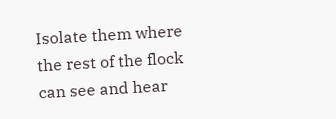Isolate them where the rest of the flock can see and hear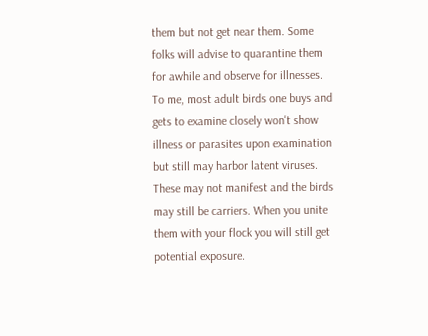them but not get near them. Some folks will advise to quarantine them for awhile and observe for illnesses. To me, most adult birds one buys and gets to examine closely won't show illness or parasites upon examination but still may harbor latent viruses. These may not manifest and the birds may still be carriers. When you unite them with your flock you will still get potential exposure.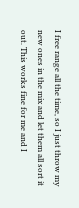I free range all the time, so I just throw my new ones in the mix and let them all sort it out. This works fine for me and I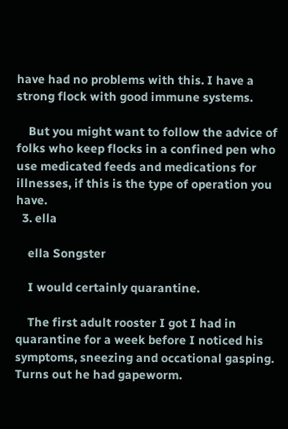have had no problems with this. I have a strong flock with good immune systems.

    But you might want to follow the advice of folks who keep flocks in a confined pen who use medicated feeds and medications for illnesses, if this is the type of operation you have.
  3. ella

    ella Songster

    I would certainly quarantine.

    The first adult rooster I got I had in quarantine for a week before I noticed his symptoms, sneezing and occational gasping. Turns out he had gapeworm.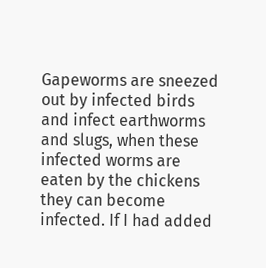Gapeworms are sneezed out by infected birds and infect earthworms and slugs, when these infected worms are eaten by the chickens they can become infected. If I had added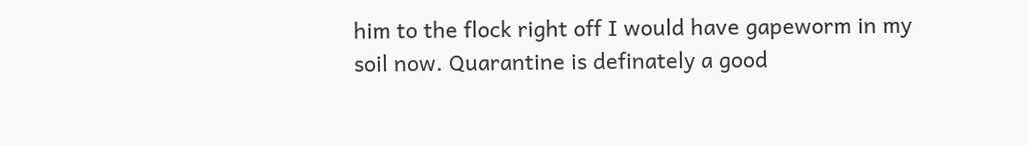him to the flock right off I would have gapeworm in my soil now. Quarantine is definately a good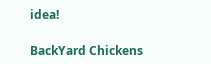idea!

BackYard Chickens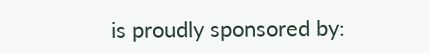is proudly sponsored by: